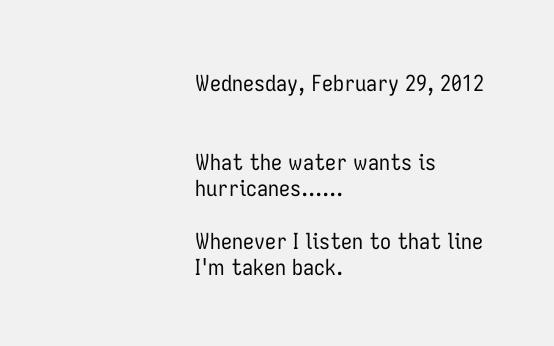Wednesday, February 29, 2012


What the water wants is hurricanes......

Whenever I listen to that line I'm taken back.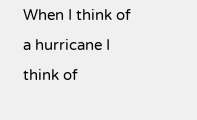When I think of a hurricane I think of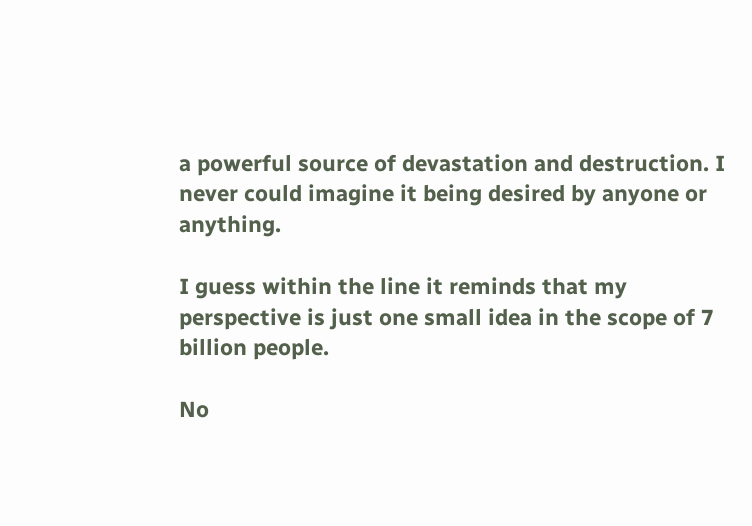a powerful source of devastation and destruction. I never could imagine it being desired by anyone or anything.

I guess within the line it reminds that my perspective is just one small idea in the scope of 7 billion people.

No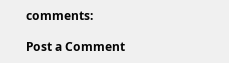comments:

Post a Comment